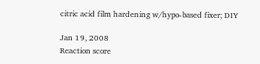citric acid film hardening w/hypo-based fixer; DIY

Jan 19, 2008
Reaction score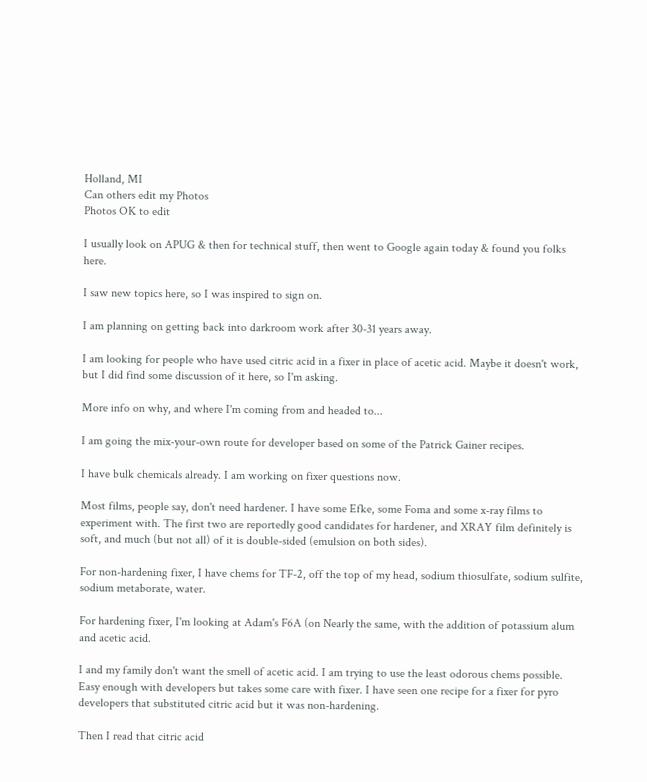Holland, MI
Can others edit my Photos
Photos OK to edit

I usually look on APUG & then for technical stuff, then went to Google again today & found you folks here.

I saw new topics here, so I was inspired to sign on.

I am planning on getting back into darkroom work after 30-31 years away.

I am looking for people who have used citric acid in a fixer in place of acetic acid. Maybe it doesn't work, but I did find some discussion of it here, so I'm asking.

More info on why, and where I'm coming from and headed to...

I am going the mix-your-own route for developer based on some of the Patrick Gainer recipes.

I have bulk chemicals already. I am working on fixer questions now.

Most films, people say, don't need hardener. I have some Efke, some Foma and some x-ray films to experiment with. The first two are reportedly good candidates for hardener, and XRAY film definitely is soft, and much (but not all) of it is double-sided (emulsion on both sides).

For non-hardening fixer, I have chems for TF-2, off the top of my head, sodium thiosulfate, sodium sulfite, sodium metaborate, water.

For hardening fixer, I'm looking at Adam's F6A (on Nearly the same, with the addition of potassium alum and acetic acid.

I and my family don't want the smell of acetic acid. I am trying to use the least odorous chems possible. Easy enough with developers but takes some care with fixer. I have seen one recipe for a fixer for pyro developers that substituted citric acid but it was non-hardening.

Then I read that citric acid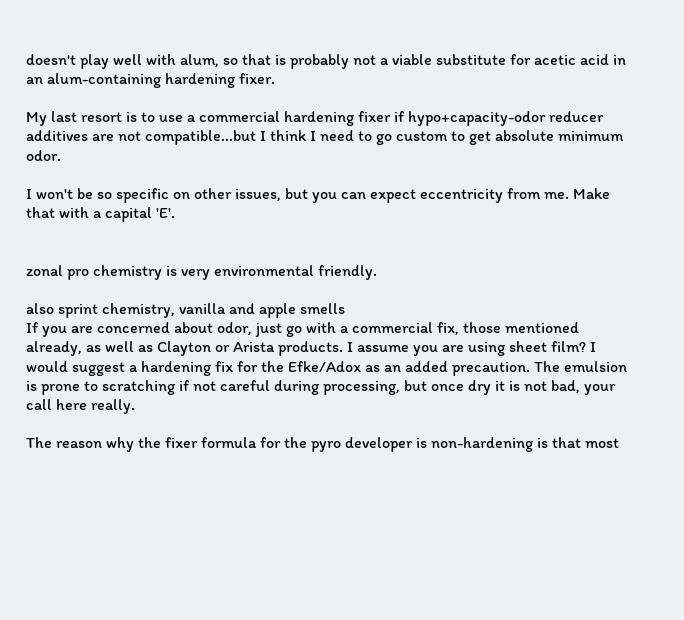doesn't play well with alum, so that is probably not a viable substitute for acetic acid in an alum-containing hardening fixer.

My last resort is to use a commercial hardening fixer if hypo+capacity-odor reducer additives are not compatible...but I think I need to go custom to get absolute minimum odor.

I won't be so specific on other issues, but you can expect eccentricity from me. Make that with a capital 'E'.


zonal pro chemistry is very environmental friendly.

also sprint chemistry, vanilla and apple smells
If you are concerned about odor, just go with a commercial fix, those mentioned already, as well as Clayton or Arista products. I assume you are using sheet film? I would suggest a hardening fix for the Efke/Adox as an added precaution. The emulsion is prone to scratching if not careful during processing, but once dry it is not bad, your call here really.

The reason why the fixer formula for the pyro developer is non-hardening is that most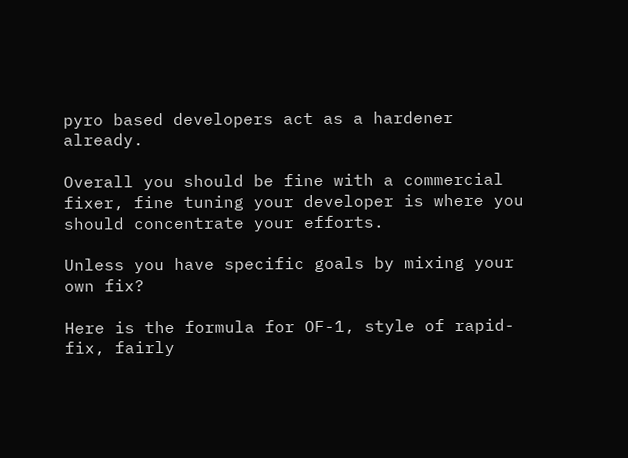pyro based developers act as a hardener already.

Overall you should be fine with a commercial fixer, fine tuning your developer is where you should concentrate your efforts.

Unless you have specific goals by mixing your own fix?

Here is the formula for OF-1, style of rapid-fix, fairly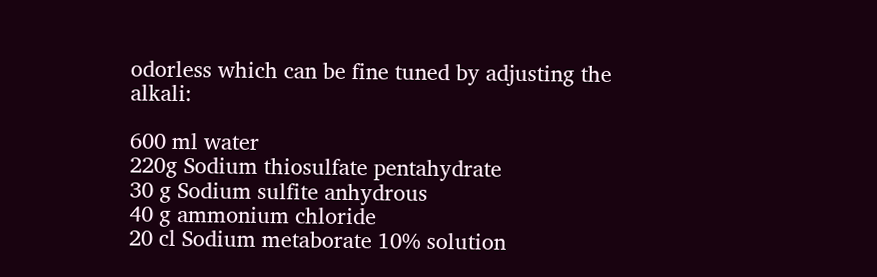odorless which can be fine tuned by adjusting the alkali:

600 ml water
220g Sodium thiosulfate pentahydrate
30 g Sodium sulfite anhydrous
40 g ammonium chloride
20 cl Sodium metaborate 10% solution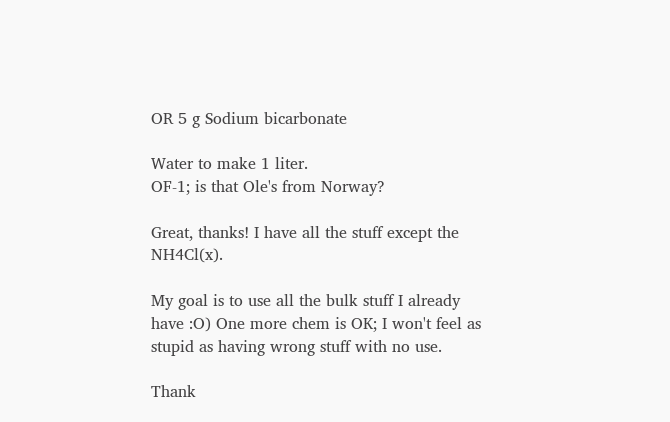OR 5 g Sodium bicarbonate

Water to make 1 liter.
OF-1; is that Ole's from Norway?

Great, thanks! I have all the stuff except the NH4Cl(x).

My goal is to use all the bulk stuff I already have :O) One more chem is OK; I won't feel as stupid as having wrong stuff with no use.

Thank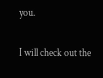you.

I will check out the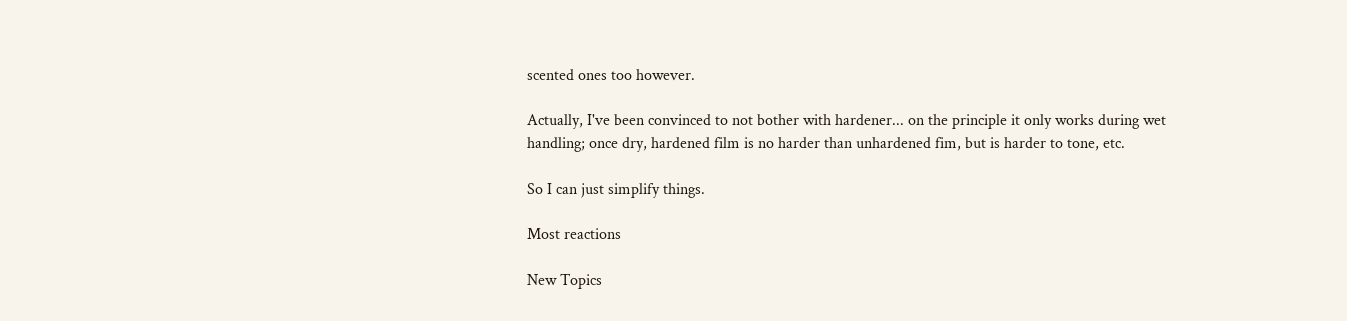scented ones too however.

Actually, I've been convinced to not bother with hardener... on the principle it only works during wet handling; once dry, hardened film is no harder than unhardened fim, but is harder to tone, etc.

So I can just simplify things.

Most reactions

New Topics